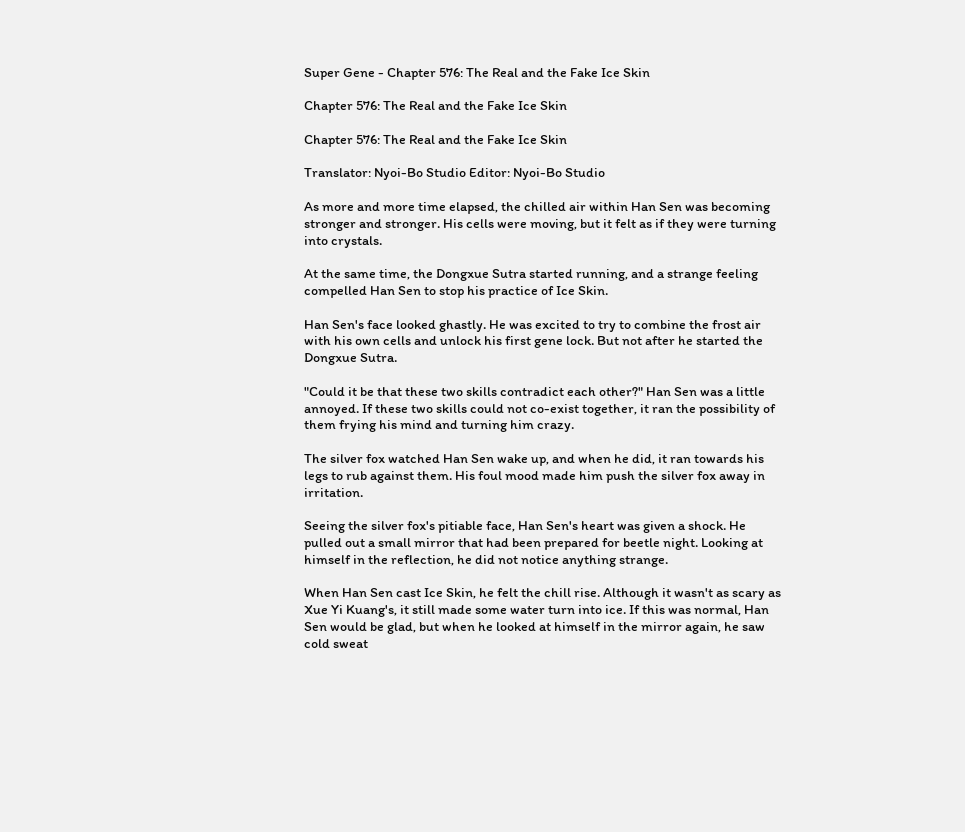Super Gene - Chapter 576: The Real and the Fake Ice Skin

Chapter 576: The Real and the Fake Ice Skin

Chapter 576: The Real and the Fake Ice Skin

Translator: Nyoi-Bo Studio Editor: Nyoi-Bo Studio

As more and more time elapsed, the chilled air within Han Sen was becoming stronger and stronger. His cells were moving, but it felt as if they were turning into crystals.

At the same time, the Dongxue Sutra started running, and a strange feeling compelled Han Sen to stop his practice of Ice Skin.

Han Sen's face looked ghastly. He was excited to try to combine the frost air with his own cells and unlock his first gene lock. But not after he started the Dongxue Sutra.

"Could it be that these two skills contradict each other?" Han Sen was a little annoyed. If these two skills could not co-exist together, it ran the possibility of them frying his mind and turning him crazy.

The silver fox watched Han Sen wake up, and when he did, it ran towards his legs to rub against them. His foul mood made him push the silver fox away in irritation.

Seeing the silver fox's pitiable face, Han Sen's heart was given a shock. He pulled out a small mirror that had been prepared for beetle night. Looking at himself in the reflection, he did not notice anything strange.

When Han Sen cast Ice Skin, he felt the chill rise. Although it wasn't as scary as Xue Yi Kuang's, it still made some water turn into ice. If this was normal, Han Sen would be glad, but when he looked at himself in the mirror again, he saw cold sweat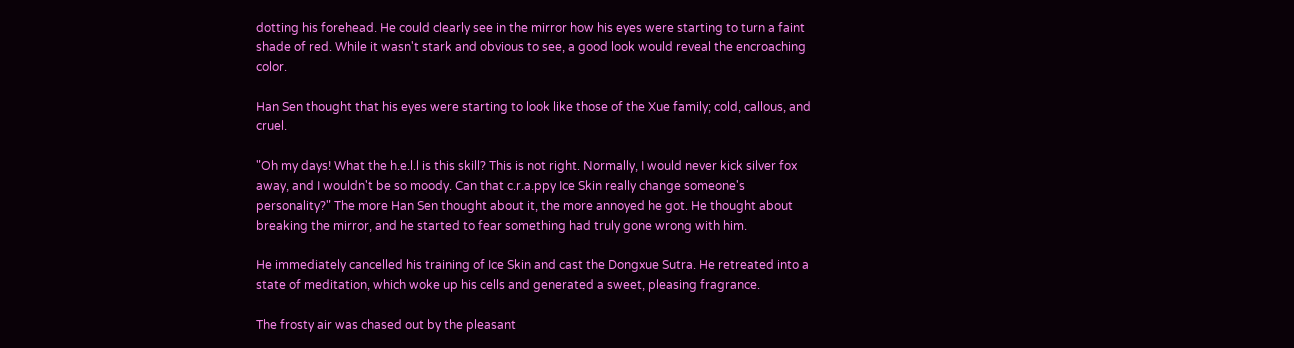dotting his forehead. He could clearly see in the mirror how his eyes were starting to turn a faint shade of red. While it wasn't stark and obvious to see, a good look would reveal the encroaching color.

Han Sen thought that his eyes were starting to look like those of the Xue family; cold, callous, and cruel.

"Oh my days! What the h.e.l.l is this skill? This is not right. Normally, I would never kick silver fox away, and I wouldn't be so moody. Can that c.r.a.ppy Ice Skin really change someone's personality?" The more Han Sen thought about it, the more annoyed he got. He thought about breaking the mirror, and he started to fear something had truly gone wrong with him.

He immediately cancelled his training of Ice Skin and cast the Dongxue Sutra. He retreated into a state of meditation, which woke up his cells and generated a sweet, pleasing fragrance.

The frosty air was chased out by the pleasant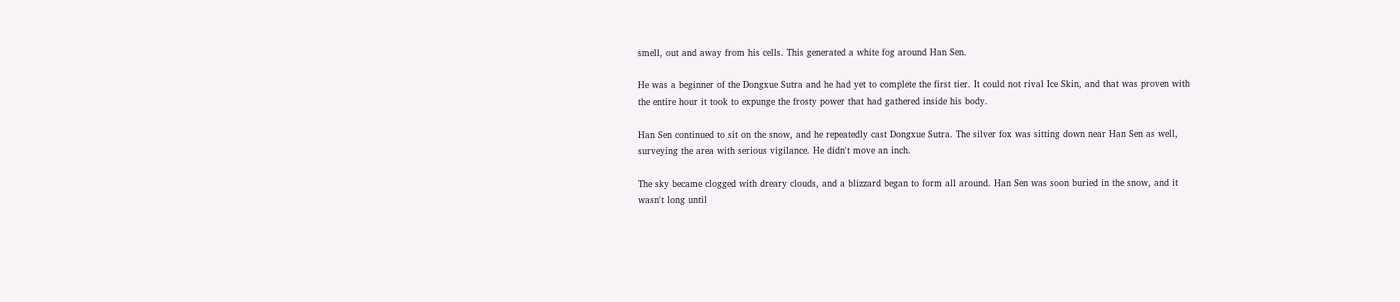smell, out and away from his cells. This generated a white fog around Han Sen.

He was a beginner of the Dongxue Sutra and he had yet to complete the first tier. It could not rival Ice Skin, and that was proven with the entire hour it took to expunge the frosty power that had gathered inside his body.

Han Sen continued to sit on the snow, and he repeatedly cast Dongxue Sutra. The silver fox was sitting down near Han Sen as well, surveying the area with serious vigilance. He didn't move an inch.

The sky became clogged with dreary clouds, and a blizzard began to form all around. Han Sen was soon buried in the snow, and it wasn't long until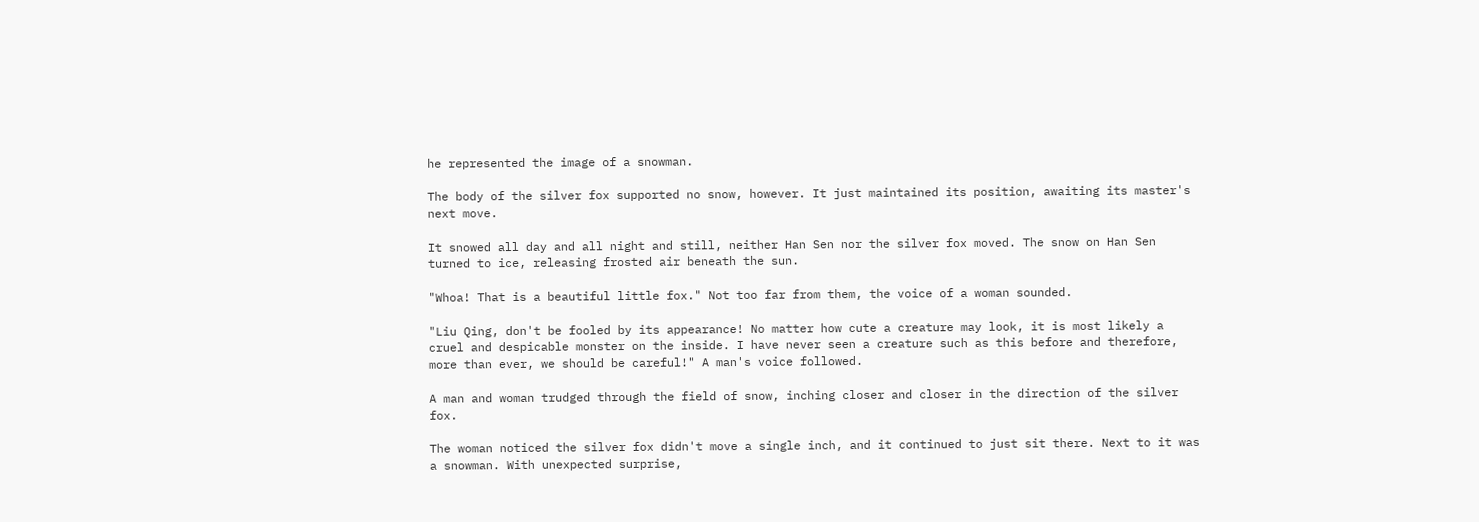he represented the image of a snowman.

The body of the silver fox supported no snow, however. It just maintained its position, awaiting its master's next move.

It snowed all day and all night and still, neither Han Sen nor the silver fox moved. The snow on Han Sen turned to ice, releasing frosted air beneath the sun.

"Whoa! That is a beautiful little fox." Not too far from them, the voice of a woman sounded.

"Liu Qing, don't be fooled by its appearance! No matter how cute a creature may look, it is most likely a cruel and despicable monster on the inside. I have never seen a creature such as this before and therefore, more than ever, we should be careful!" A man's voice followed.

A man and woman trudged through the field of snow, inching closer and closer in the direction of the silver fox.

The woman noticed the silver fox didn't move a single inch, and it continued to just sit there. Next to it was a snowman. With unexpected surprise,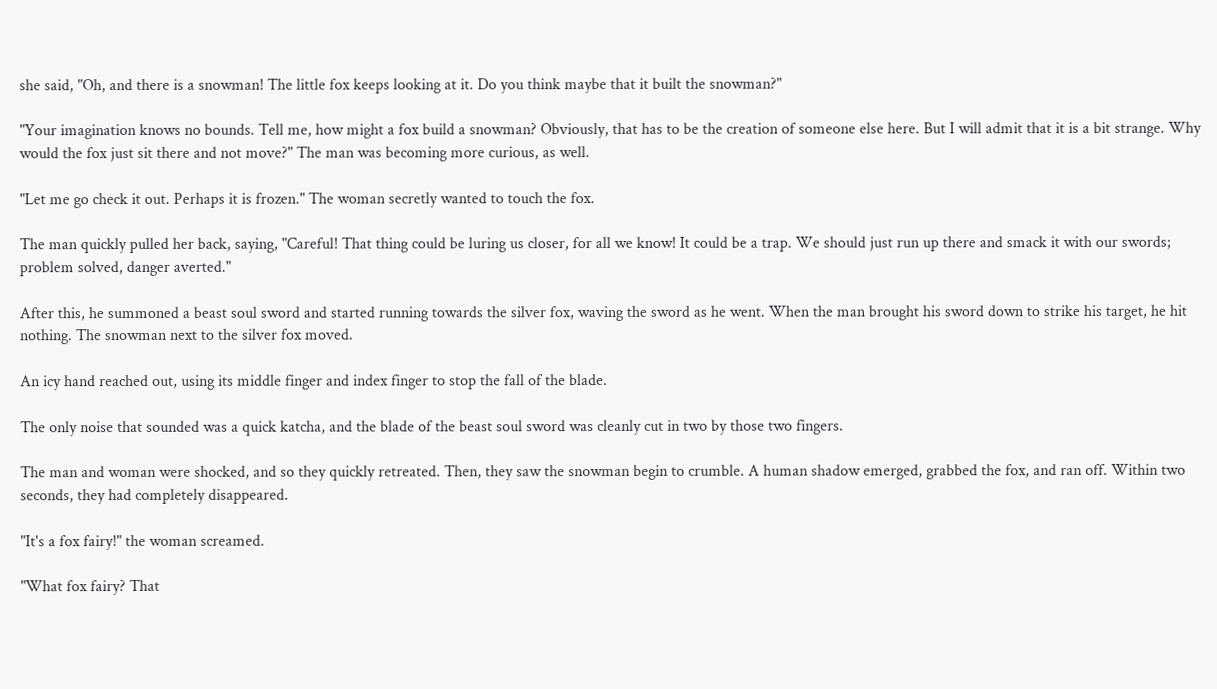she said, "Oh, and there is a snowman! The little fox keeps looking at it. Do you think maybe that it built the snowman?"

"Your imagination knows no bounds. Tell me, how might a fox build a snowman? Obviously, that has to be the creation of someone else here. But I will admit that it is a bit strange. Why would the fox just sit there and not move?" The man was becoming more curious, as well.

"Let me go check it out. Perhaps it is frozen." The woman secretly wanted to touch the fox.

The man quickly pulled her back, saying, "Careful! That thing could be luring us closer, for all we know! It could be a trap. We should just run up there and smack it with our swords; problem solved, danger averted."

After this, he summoned a beast soul sword and started running towards the silver fox, waving the sword as he went. When the man brought his sword down to strike his target, he hit nothing. The snowman next to the silver fox moved.

An icy hand reached out, using its middle finger and index finger to stop the fall of the blade.

The only noise that sounded was a quick katcha, and the blade of the beast soul sword was cleanly cut in two by those two fingers.

The man and woman were shocked, and so they quickly retreated. Then, they saw the snowman begin to crumble. A human shadow emerged, grabbed the fox, and ran off. Within two seconds, they had completely disappeared.

"It's a fox fairy!" the woman screamed.

"What fox fairy? That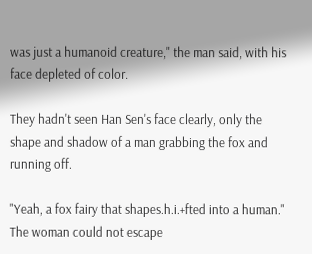was just a humanoid creature," the man said, with his face depleted of color.

They hadn't seen Han Sen's face clearly, only the shape and shadow of a man grabbing the fox and running off.

"Yeah, a fox fairy that shapes.h.i.+fted into a human." The woman could not escape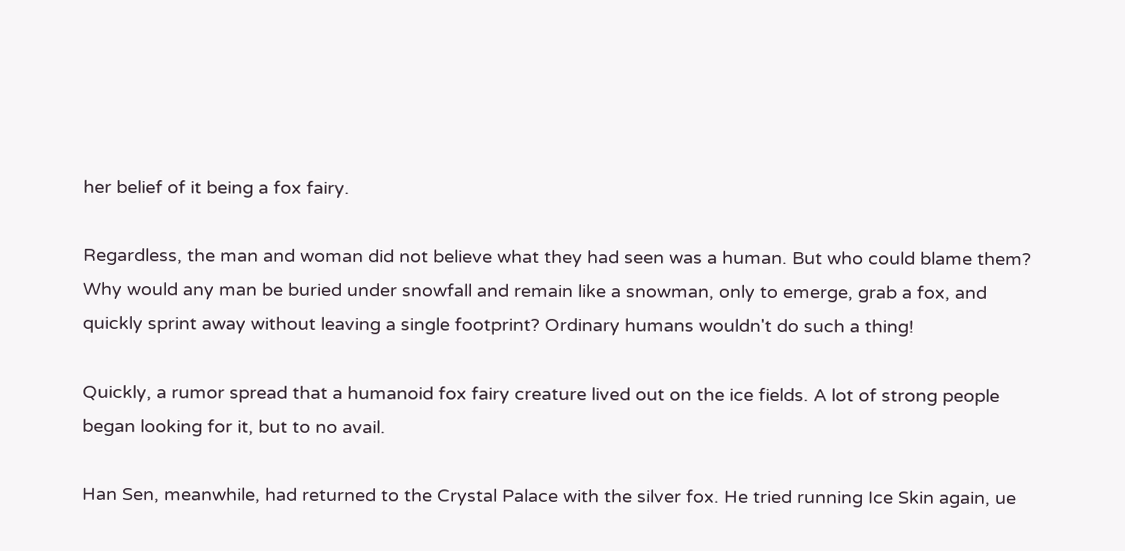her belief of it being a fox fairy.

Regardless, the man and woman did not believe what they had seen was a human. But who could blame them? Why would any man be buried under snowfall and remain like a snowman, only to emerge, grab a fox, and quickly sprint away without leaving a single footprint? Ordinary humans wouldn't do such a thing!

Quickly, a rumor spread that a humanoid fox fairy creature lived out on the ice fields. A lot of strong people began looking for it, but to no avail.

Han Sen, meanwhile, had returned to the Crystal Palace with the silver fox. He tried running Ice Skin again, ue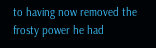to having now removed the frosty power he had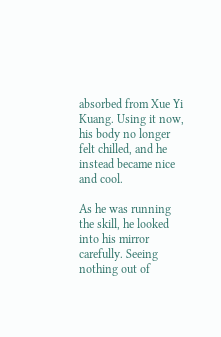absorbed from Xue Yi Kuang. Using it now, his body no longer felt chilled, and he instead became nice and cool.

As he was running the skill, he looked into his mirror carefully. Seeing nothing out of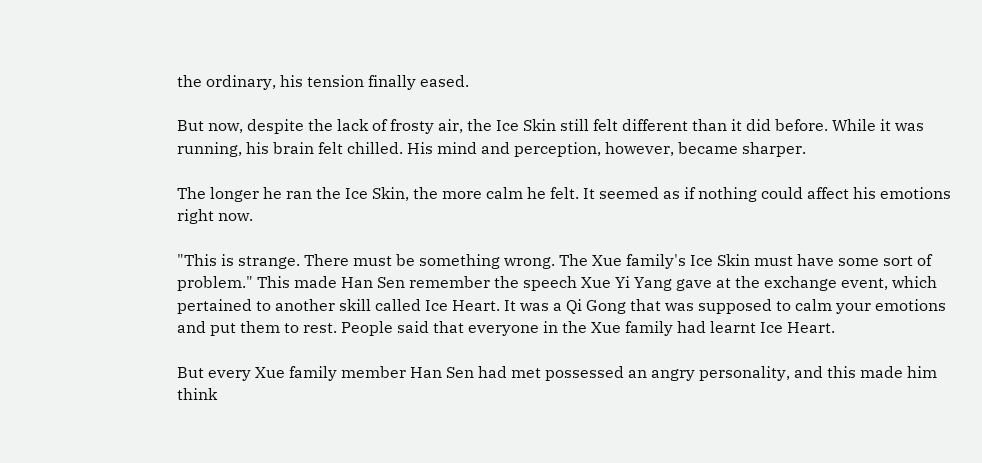the ordinary, his tension finally eased.

But now, despite the lack of frosty air, the Ice Skin still felt different than it did before. While it was running, his brain felt chilled. His mind and perception, however, became sharper.

The longer he ran the Ice Skin, the more calm he felt. It seemed as if nothing could affect his emotions right now.

"This is strange. There must be something wrong. The Xue family's Ice Skin must have some sort of problem." This made Han Sen remember the speech Xue Yi Yang gave at the exchange event, which pertained to another skill called Ice Heart. It was a Qi Gong that was supposed to calm your emotions and put them to rest. People said that everyone in the Xue family had learnt Ice Heart.

But every Xue family member Han Sen had met possessed an angry personality, and this made him think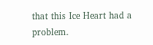that this Ice Heart had a problem.